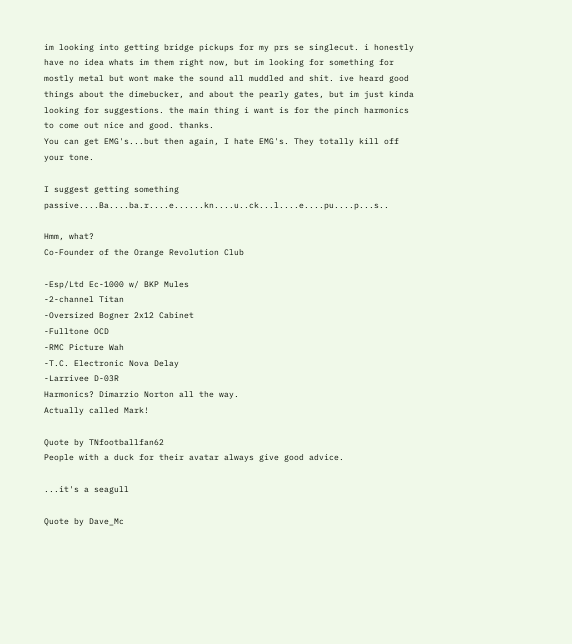im looking into getting bridge pickups for my prs se singlecut. i honestly have no idea whats im them right now, but im looking for something for mostly metal but wont make the sound all muddled and shit. ive heard good things about the dimebucker, and about the pearly gates, but im just kinda looking for suggestions. the main thing i want is for the pinch harmonics to come out nice and good. thanks.
You can get EMG's...but then again, I hate EMG's. They totally kill off your tone.

I suggest getting something passive....Ba....ba.r....e......kn....u..ck...l....e....pu....p...s..

Hmm, what?
Co-Founder of the Orange Revolution Club

-Esp/Ltd Ec-1000 w/ BKP Mules
-2-channel Titan
-Oversized Bogner 2x12 Cabinet
-Fulltone OCD
-RMC Picture Wah
-T.C. Electronic Nova Delay
-Larrivee D-03R
Harmonics? Dimarzio Norton all the way.
Actually called Mark!

Quote by TNfootballfan62
People with a duck for their avatar always give good advice.

...it's a seagull

Quote by Dave_Mc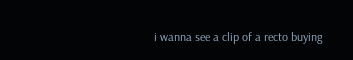i wanna see a clip of a recto buying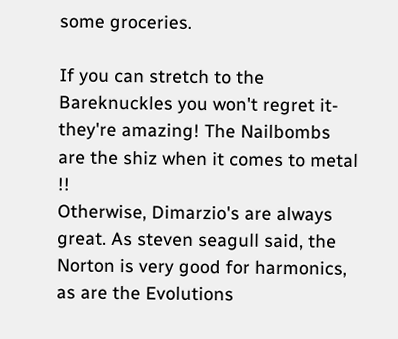some groceries.

If you can stretch to the Bareknuckles you won't regret it-they're amazing! The Nailbombs are the shiz when it comes to metal !!
Otherwise, Dimarzio's are always great. As steven seagull said, the Norton is very good for harmonics, as are the Evolutions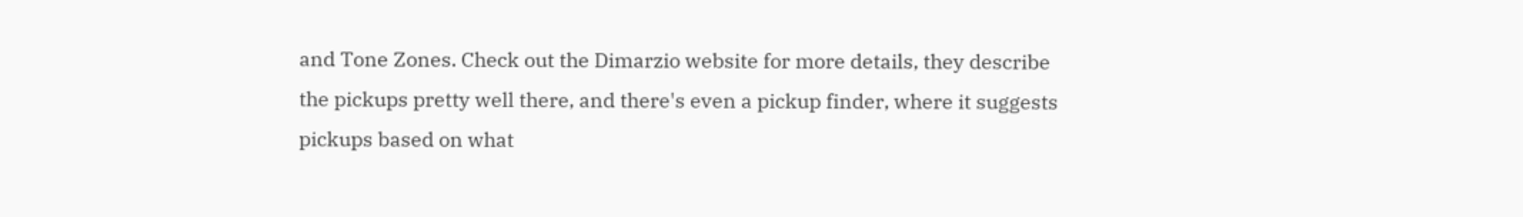and Tone Zones. Check out the Dimarzio website for more details, they describe the pickups pretty well there, and there's even a pickup finder, where it suggests pickups based on what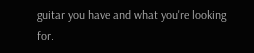guitar you have and what you're looking for.